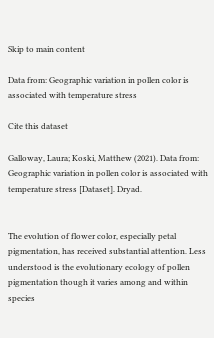Skip to main content

Data from: Geographic variation in pollen color is associated with temperature stress

Cite this dataset

Galloway, Laura; Koski, Matthew (2021). Data from: Geographic variation in pollen color is associated with temperature stress [Dataset]. Dryad.


The evolution of flower color, especially petal pigmentation, has received substantial attention. Less understood is the evolutionary ecology of pollen pigmentation though it varies among and within species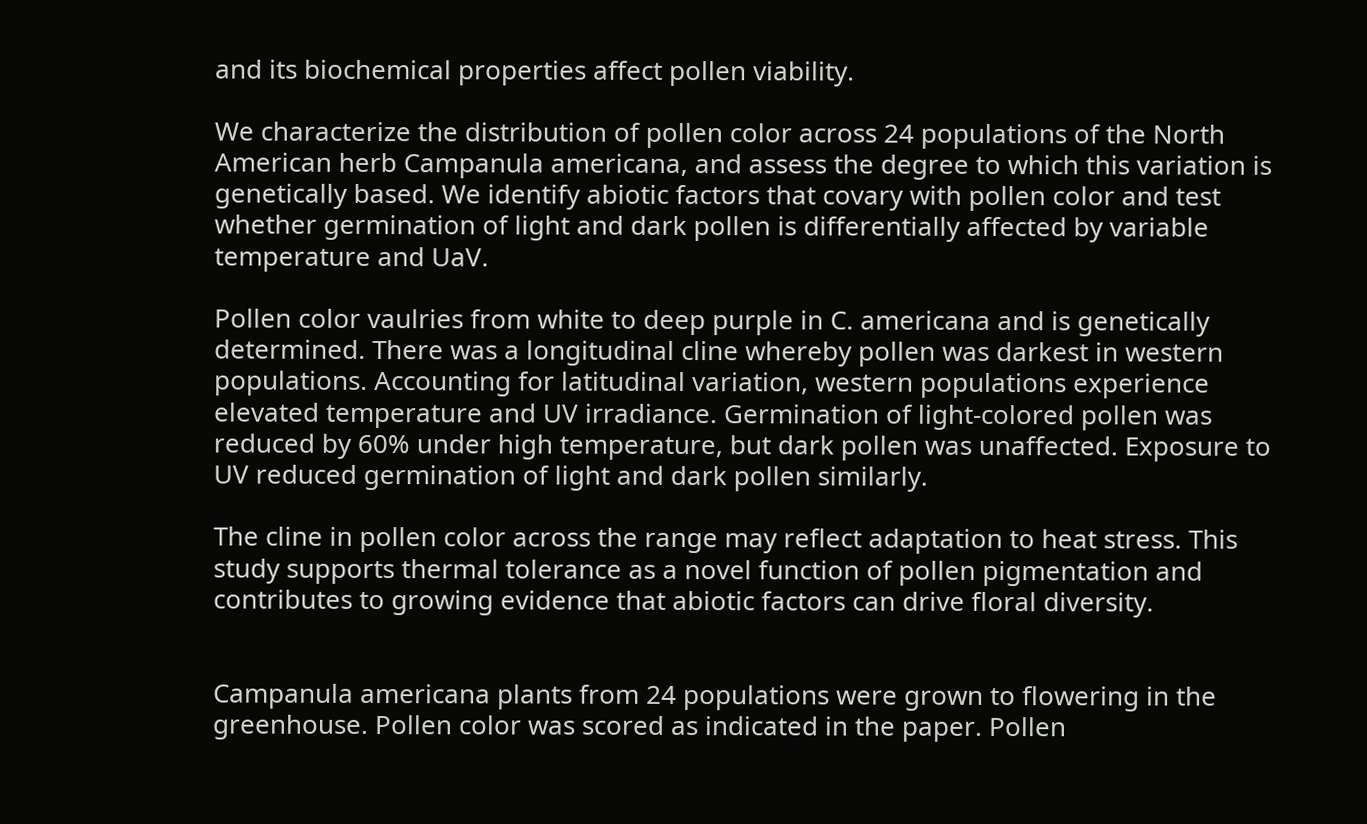and its biochemical properties affect pollen viability.

We characterize the distribution of pollen color across 24 populations of the North American herb Campanula americana, and assess the degree to which this variation is genetically based. We identify abiotic factors that covary with pollen color and test whether germination of light and dark pollen is differentially affected by variable temperature and UaV.

Pollen color vaulries from white to deep purple in C. americana and is genetically determined. There was a longitudinal cline whereby pollen was darkest in western populations. Accounting for latitudinal variation, western populations experience elevated temperature and UV irradiance. Germination of light-colored pollen was reduced by 60% under high temperature, but dark pollen was unaffected. Exposure to UV reduced germination of light and dark pollen similarly.

The cline in pollen color across the range may reflect adaptation to heat stress. This study supports thermal tolerance as a novel function of pollen pigmentation and contributes to growing evidence that abiotic factors can drive floral diversity.


Campanula americana plants from 24 populations were grown to flowering in the greenhouse. Pollen color was scored as indicated in the paper. Pollen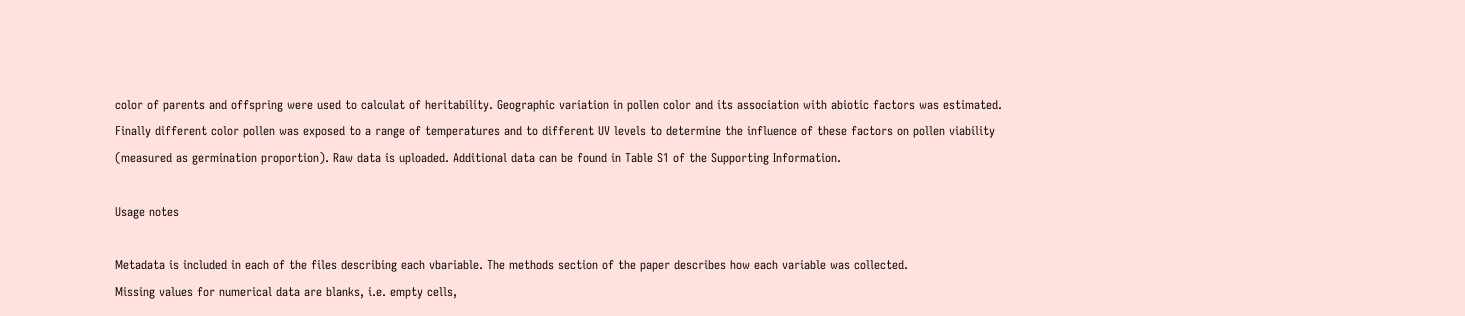color of parents and offspring were used to calculat of heritability. Geographic variation in pollen color and its association with abiotic factors was estimated. Finally different color pollen was exposed to a range of temperatures and to different UV levels to determine the influence of these factors on pollen viability (measured as germination proportion). Raw data is uploaded. Additional data can be found in Table S1 of the Supporting Information.

Usage notes

Metadata is included in each of the files describing each vbariable. The methods section of the paper describes how each variable was collected.
Missing values for numerical data are blanks, i.e. empty cells,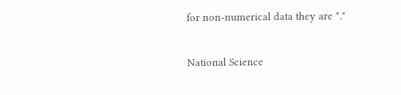for non-numerical data they are "."


National Science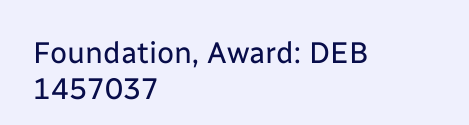Foundation, Award: DEB 1457037